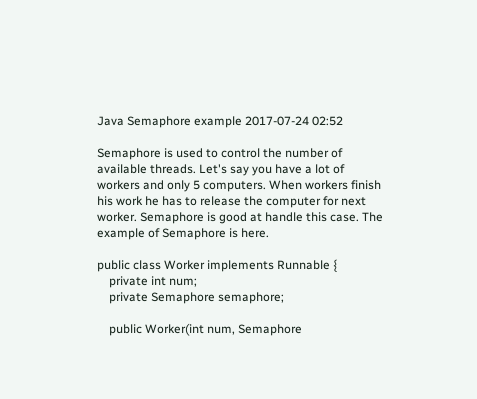Java Semaphore example 2017-07-24 02:52

Semaphore is used to control the number of available threads. Let's say you have a lot of workers and only 5 computers. When workers finish his work he has to release the computer for next worker. Semaphore is good at handle this case. The example of Semaphore is here.

public class Worker implements Runnable {
    private int num;
    private Semaphore semaphore;

    public Worker(int num, Semaphore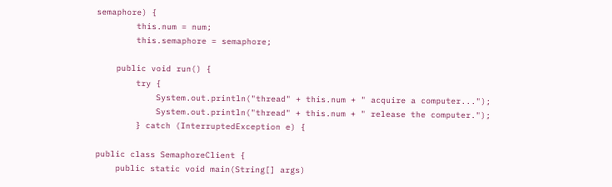semaphore) {
        this.num = num;
        this.semaphore = semaphore;

    public void run() {
        try {
            System.out.println("thread" + this.num + " acquire a computer...");
            System.out.println("thread" + this.num + " release the computer.");
        } catch (InterruptedException e) {

public class SemaphoreClient {
    public static void main(String[] args)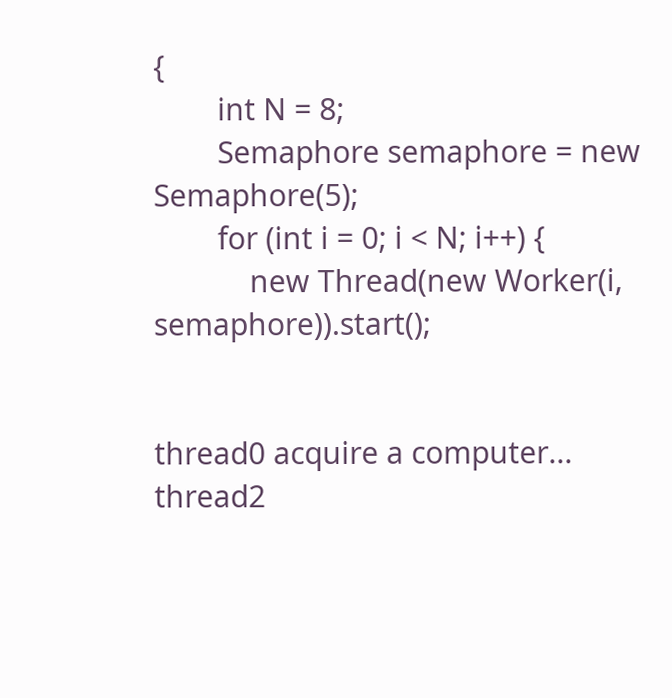{
        int N = 8;
        Semaphore semaphore = new Semaphore(5);
        for (int i = 0; i < N; i++) {
            new Thread(new Worker(i, semaphore)).start();


thread0 acquire a computer...
thread2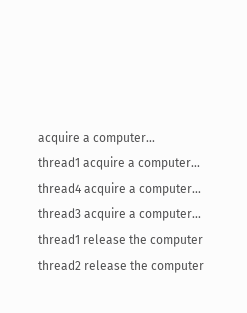acquire a computer...
thread1 acquire a computer...
thread4 acquire a computer...
thread3 acquire a computer...
thread1 release the computer
thread2 release the computer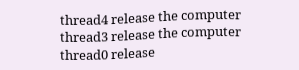thread4 release the computer
thread3 release the computer
thread0 release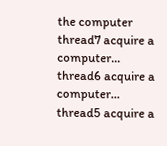the computer
thread7 acquire a computer...
thread6 acquire a computer...
thread5 acquire a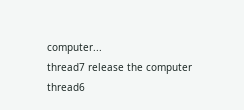computer...
thread7 release the computer
thread6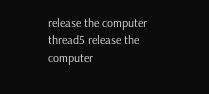release the computer
thread5 release the computer